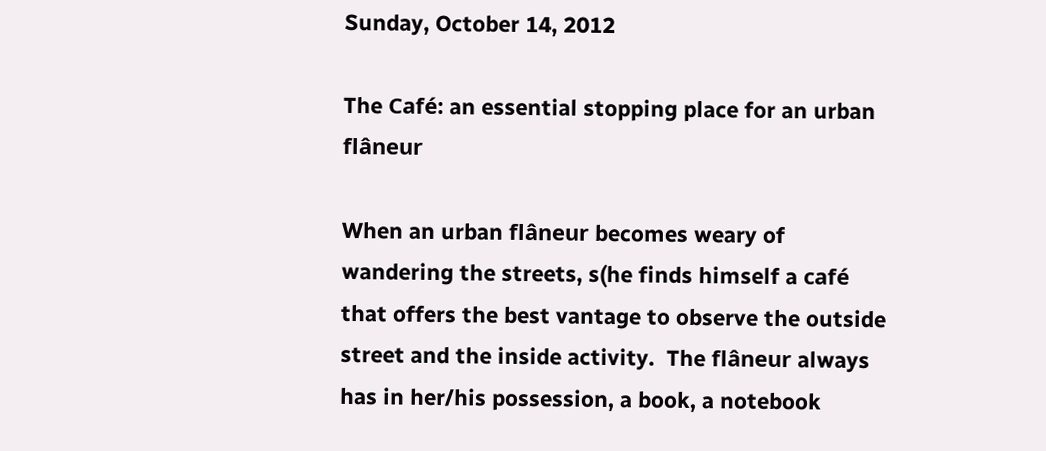Sunday, October 14, 2012

The Café: an essential stopping place for an urban flâneur

When an urban flâneur becomes weary of wandering the streets, s(he finds himself a café that offers the best vantage to observe the outside street and the inside activity.  The flâneur always has in her/his possession, a book, a notebook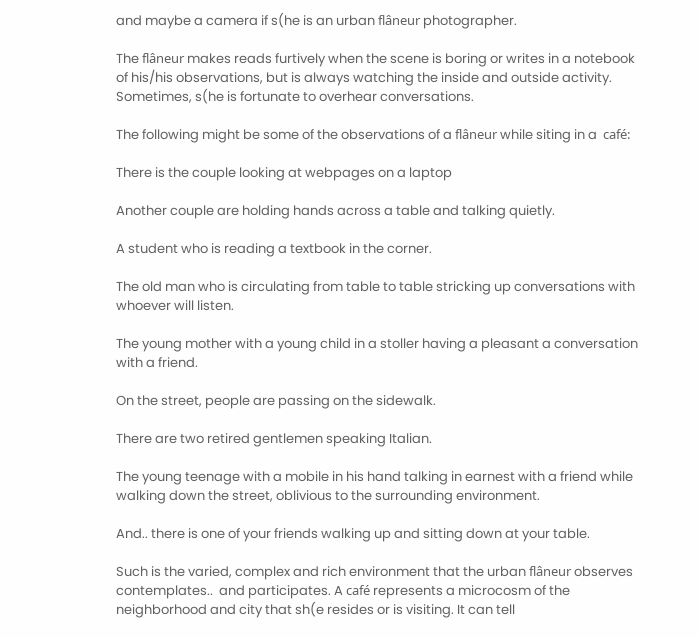and maybe a camera if s(he is an urban flâneur photographer.

The flâneur makes reads furtively when the scene is boring or writes in a notebook of his/his observations, but is always watching the inside and outside activity.  Sometimes, s(he is fortunate to overhear conversations.

The following might be some of the observations of a flâneur while siting in a  café:

There is the couple looking at webpages on a laptop

Another couple are holding hands across a table and talking quietly.

A student who is reading a textbook in the corner.

The old man who is circulating from table to table stricking up conversations with whoever will listen.

The young mother with a young child in a stoller having a pleasant a conversation with a friend.

On the street, people are passing on the sidewalk.

There are two retired gentlemen speaking Italian.

The young teenage with a mobile in his hand talking in earnest with a friend while walking down the street, oblivious to the surrounding environment.

And.. there is one of your friends walking up and sitting down at your table.

Such is the varied, complex and rich environment that the urban flâneur observes contemplates..  and participates. A café represents a microcosm of the neighborhood and city that sh(e resides or is visiting. It can tell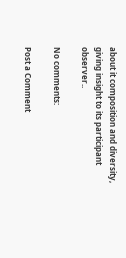about it composition and diversity, giving insight to its participant observer..

No comments:

Post a Comment